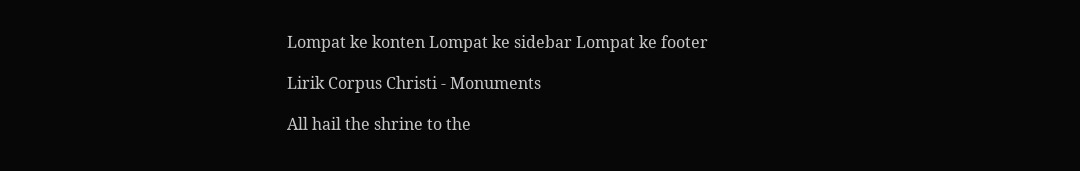Lompat ke konten Lompat ke sidebar Lompat ke footer

Lirik Corpus Christi - Monuments

All hail the shrine to the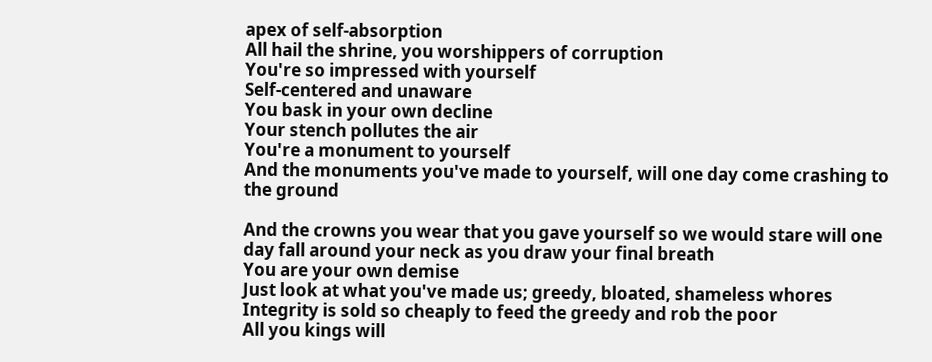apex of self-absorption
All hail the shrine, you worshippers of corruption
You're so impressed with yourself
Self-centered and unaware
You bask in your own decline
Your stench pollutes the air
You're a monument to yourself
And the monuments you've made to yourself, will one day come crashing to the ground

And the crowns you wear that you gave yourself so we would stare will one day fall around your neck as you draw your final breath
You are your own demise
Just look at what you've made us; greedy, bloated, shameless whores
Integrity is sold so cheaply to feed the greedy and rob the poor
All you kings will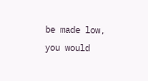be made low, you would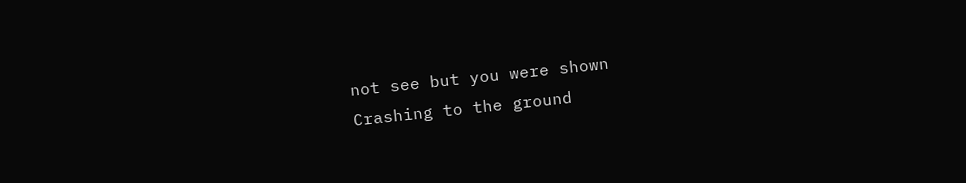not see but you were shown
Crashing to the ground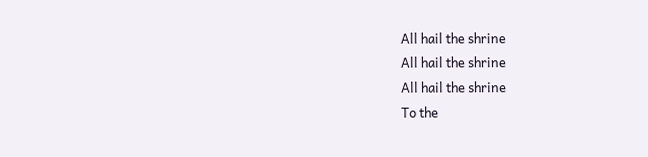All hail the shrine
All hail the shrine
All hail the shrine
To the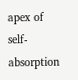apex of self-absorption